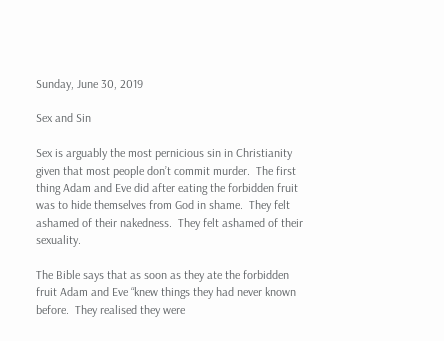Sunday, June 30, 2019

Sex and Sin

Sex is arguably the most pernicious sin in Christianity given that most people don’t commit murder.  The first thing Adam and Eve did after eating the forbidden fruit was to hide themselves from God in shame.  They felt ashamed of their nakedness.  They felt ashamed of their sexuality.

The Bible says that as soon as they ate the forbidden fruit Adam and Eve “knew things they had never known before.  They realised they were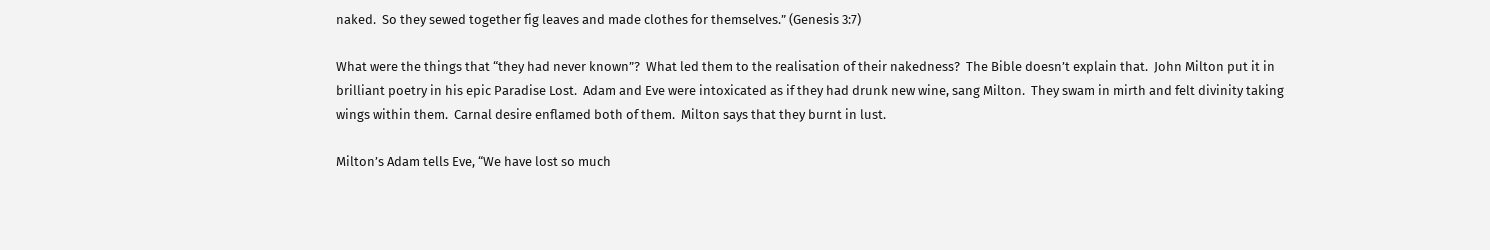naked.  So they sewed together fig leaves and made clothes for themselves.” (Genesis 3:7)

What were the things that “they had never known”?  What led them to the realisation of their nakedness?  The Bible doesn’t explain that.  John Milton put it in brilliant poetry in his epic Paradise Lost.  Adam and Eve were intoxicated as if they had drunk new wine, sang Milton.  They swam in mirth and felt divinity taking wings within them.  Carnal desire enflamed both of them.  Milton says that they burnt in lust.

Milton’s Adam tells Eve, “We have lost so much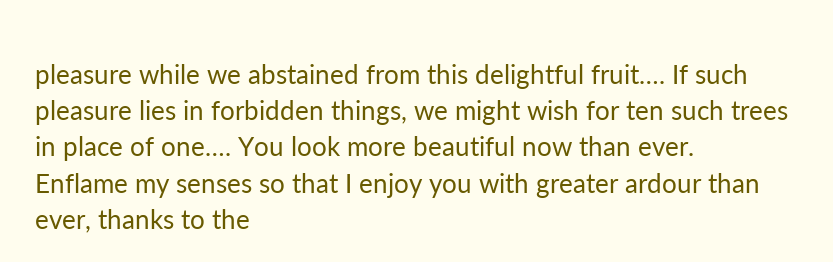pleasure while we abstained from this delightful fruit…. If such pleasure lies in forbidden things, we might wish for ten such trees in place of one…. You look more beautiful now than ever.  Enflame my senses so that I enjoy you with greater ardour than ever, thanks to the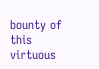bounty of this virtuous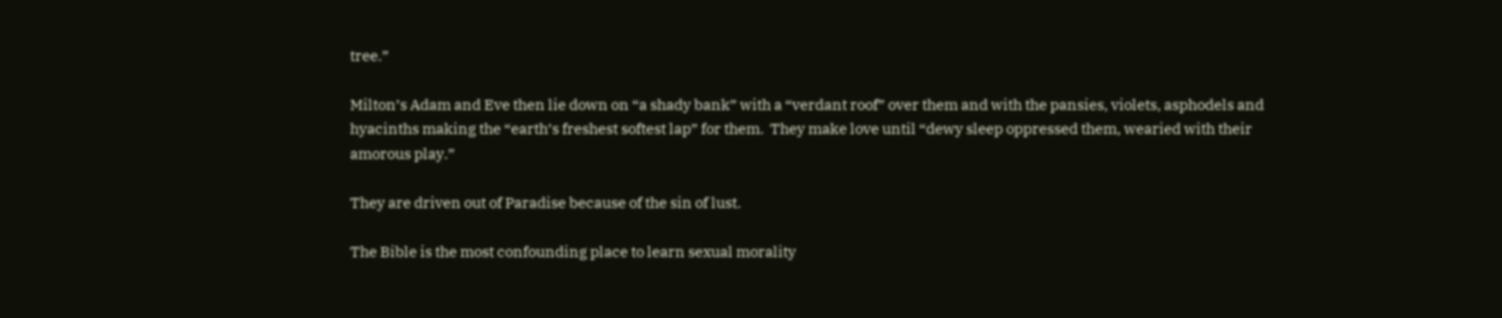tree.”

Milton’s Adam and Eve then lie down on “a shady bank” with a “verdant roof” over them and with the pansies, violets, asphodels and hyacinths making the “earth’s freshest softest lap” for them.  They make love until “dewy sleep oppressed them, wearied with their amorous play.”

They are driven out of Paradise because of the sin of lust.

The Bible is the most confounding place to learn sexual morality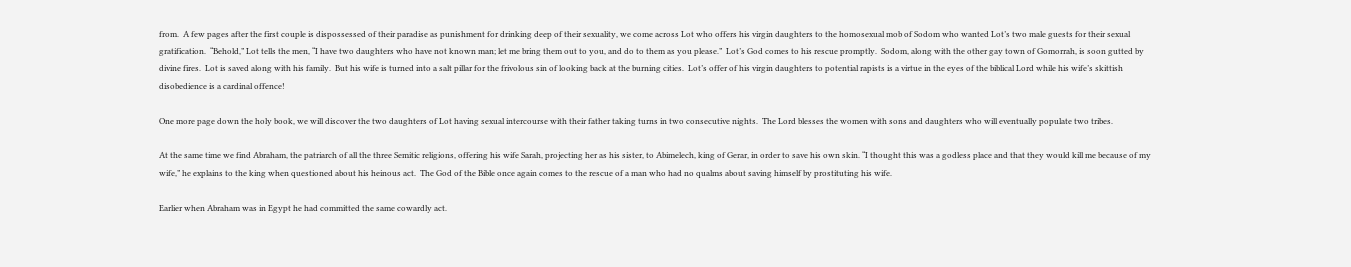from.  A few pages after the first couple is dispossessed of their paradise as punishment for drinking deep of their sexuality, we come across Lot who offers his virgin daughters to the homosexual mob of Sodom who wanted Lot’s two male guests for their sexual gratification.  “Behold,” Lot tells the men, “I have two daughters who have not known man; let me bring them out to you, and do to them as you please.”  Lot’s God comes to his rescue promptly.  Sodom, along with the other gay town of Gomorrah, is soon gutted by divine fires.  Lot is saved along with his family.  But his wife is turned into a salt pillar for the frivolous sin of looking back at the burning cities.  Lot’s offer of his virgin daughters to potential rapists is a virtue in the eyes of the biblical Lord while his wife’s skittish disobedience is a cardinal offence!

One more page down the holy book, we will discover the two daughters of Lot having sexual intercourse with their father taking turns in two consecutive nights.  The Lord blesses the women with sons and daughters who will eventually populate two tribes.

At the same time we find Abraham, the patriarch of all the three Semitic religions, offering his wife Sarah, projecting her as his sister, to Abimelech, king of Gerar, in order to save his own skin. “I thought this was a godless place and that they would kill me because of my wife,” he explains to the king when questioned about his heinous act.  The God of the Bible once again comes to the rescue of a man who had no qualms about saving himself by prostituting his wife.

Earlier when Abraham was in Egypt he had committed the same cowardly act.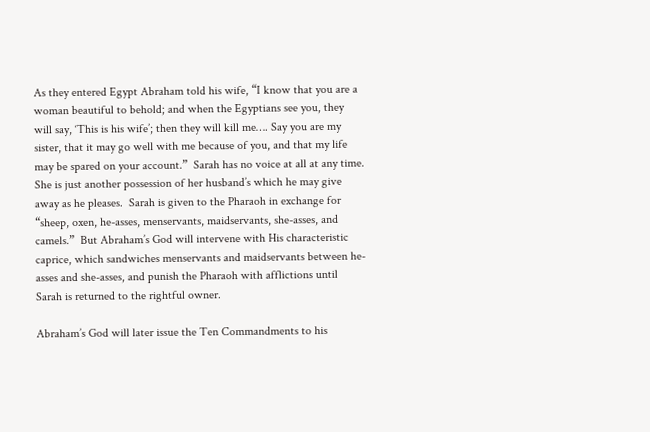As they entered Egypt Abraham told his wife, “I know that you are a woman beautiful to behold; and when the Egyptians see you, they will say, ‘This is his wife’; then they will kill me…. Say you are my sister, that it may go well with me because of you, and that my life may be spared on your account.”  Sarah has no voice at all at any time.  She is just another possession of her husband’s which he may give away as he pleases.  Sarah is given to the Pharaoh in exchange for “sheep, oxen, he-asses, menservants, maidservants, she-asses, and camels.”  But Abraham’s God will intervene with His characteristic caprice, which sandwiches menservants and maidservants between he-asses and she-asses, and punish the Pharaoh with afflictions until Sarah is returned to the rightful owner.

Abraham’s God will later issue the Ten Commandments to his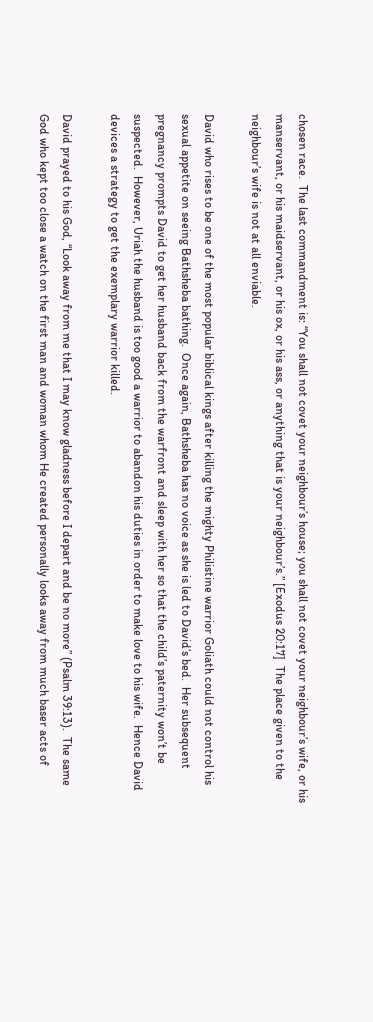chosen race.  The last commandment is: “You shall not covet your neighbour’s house; you shall not covet your neighbour’s wife, or his manservant, or his maidservant, or his ox, or his ass, or anything that is your neighbour’s.” [Exodus 20:17]  The place given to the neighbour’s wife is not at all enviable.

David who rises to be one of the most popular biblical kings after killing the mighty Philistine warrior Goliath could not control his sexual appetite on seeing Bathsheba bathing.  Once again, Bathsheba has no voice as she is led to David’s bed.  Her subsequent pregnancy prompts David to get her husband back from the warfront and sleep with her so that the child’s paternity won’t be suspected.  However, Uriah the husband is too good a warrior to abandon his duties in order to make love to his wife.  Hence David devices a strategy to get the exemplary warrior killed.

David prayed to his God, “Look away from me that I may know gladness before I depart and be no more” (Psalm 39:13).  The same God who kept too close a watch on the first man and woman whom He created personally looks away from much baser acts of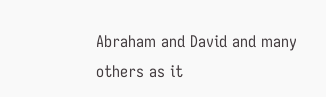Abraham and David and many others as it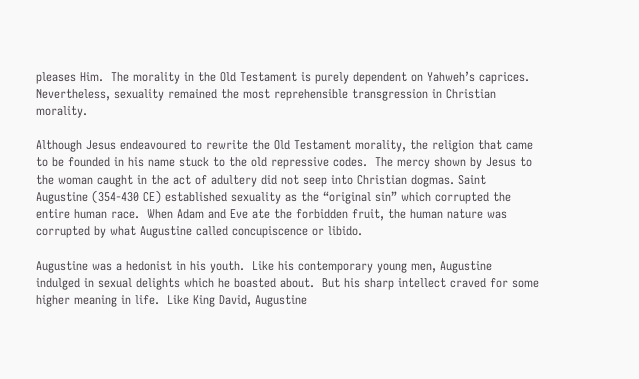pleases Him.  The morality in the Old Testament is purely dependent on Yahweh’s caprices.  Nevertheless, sexuality remained the most reprehensible transgression in Christian morality.

Although Jesus endeavoured to rewrite the Old Testament morality, the religion that came to be founded in his name stuck to the old repressive codes.  The mercy shown by Jesus to the woman caught in the act of adultery did not seep into Christian dogmas. Saint Augustine (354-430 CE) established sexuality as the “original sin” which corrupted the entire human race.  When Adam and Eve ate the forbidden fruit, the human nature was corrupted by what Augustine called concupiscence or libido.

Augustine was a hedonist in his youth.  Like his contemporary young men, Augustine indulged in sexual delights which he boasted about.  But his sharp intellect craved for some higher meaning in life.  Like King David, Augustine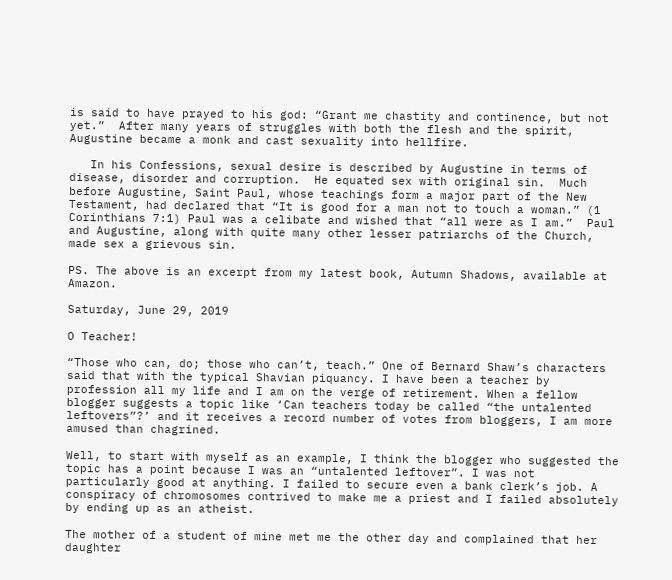is said to have prayed to his god: “Grant me chastity and continence, but not yet.”  After many years of struggles with both the flesh and the spirit, Augustine became a monk and cast sexuality into hellfire.

   In his Confessions, sexual desire is described by Augustine in terms of disease, disorder and corruption.  He equated sex with original sin.  Much before Augustine, Saint Paul, whose teachings form a major part of the New Testament, had declared that “It is good for a man not to touch a woman.” (1 Corinthians 7:1) Paul was a celibate and wished that “all were as I am.”  Paul and Augustine, along with quite many other lesser patriarchs of the Church, made sex a grievous sin.

PS. The above is an excerpt from my latest book, Autumn Shadows, available at Amazon.

Saturday, June 29, 2019

O Teacher!

“Those who can, do; those who can’t, teach.” One of Bernard Shaw’s characters said that with the typical Shavian piquancy. I have been a teacher by profession all my life and I am on the verge of retirement. When a fellow blogger suggests a topic like ‘Can teachers today be called “the untalented leftovers”?’ and it receives a record number of votes from bloggers, I am more amused than chagrined.

Well, to start with myself as an example, I think the blogger who suggested the topic has a point because I was an “untalented leftover”. I was not particularly good at anything. I failed to secure even a bank clerk’s job. A conspiracy of chromosomes contrived to make me a priest and I failed absolutely by ending up as an atheist.

The mother of a student of mine met me the other day and complained that her daughter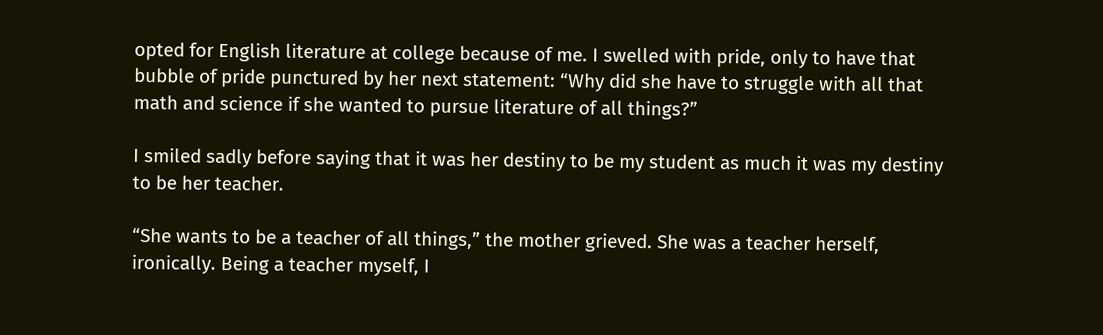opted for English literature at college because of me. I swelled with pride, only to have that bubble of pride punctured by her next statement: “Why did she have to struggle with all that math and science if she wanted to pursue literature of all things?”

I smiled sadly before saying that it was her destiny to be my student as much it was my destiny to be her teacher.

“She wants to be a teacher of all things,” the mother grieved. She was a teacher herself, ironically. Being a teacher myself, I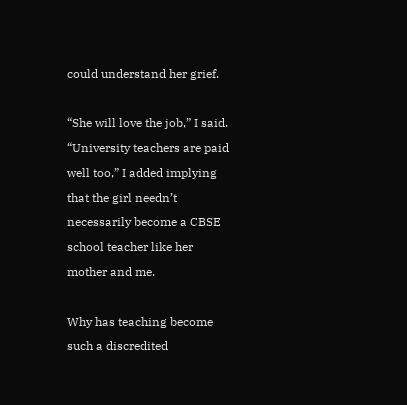could understand her grief.

“She will love the job,” I said. “University teachers are paid well too,” I added implying that the girl needn’t necessarily become a CBSE school teacher like her mother and me.

Why has teaching become such a discredited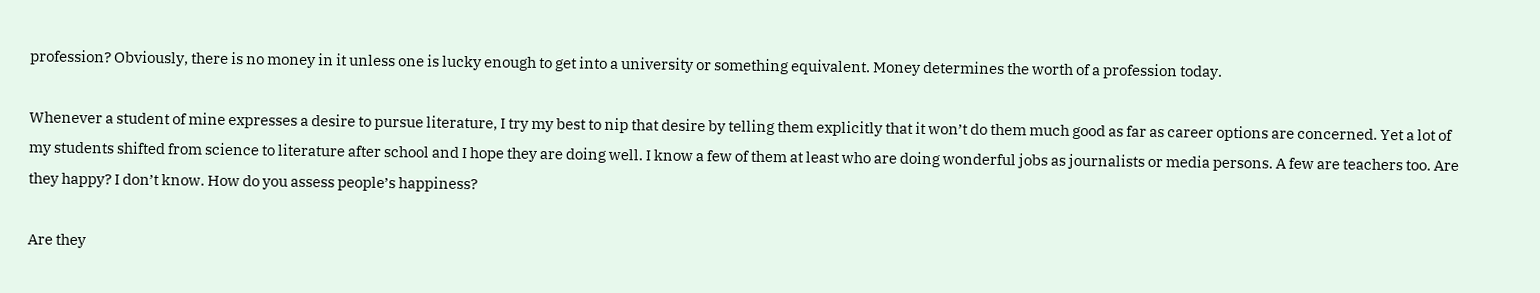profession? Obviously, there is no money in it unless one is lucky enough to get into a university or something equivalent. Money determines the worth of a profession today.

Whenever a student of mine expresses a desire to pursue literature, I try my best to nip that desire by telling them explicitly that it won’t do them much good as far as career options are concerned. Yet a lot of my students shifted from science to literature after school and I hope they are doing well. I know a few of them at least who are doing wonderful jobs as journalists or media persons. A few are teachers too. Are they happy? I don’t know. How do you assess people’s happiness?

Are they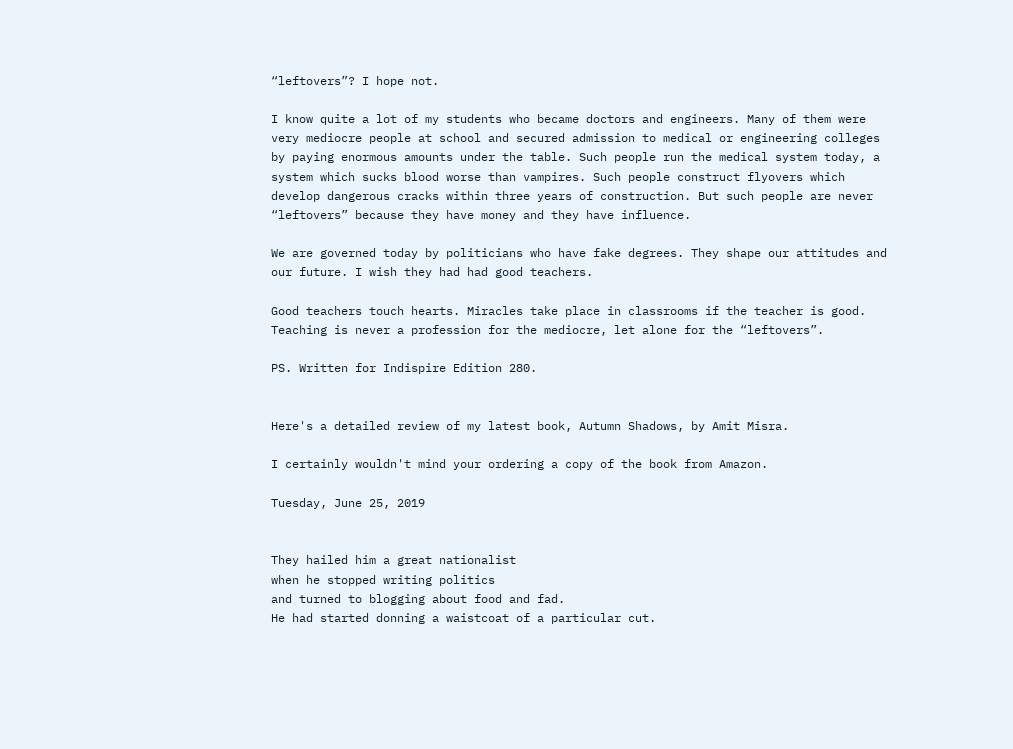“leftovers”? I hope not.

I know quite a lot of my students who became doctors and engineers. Many of them were very mediocre people at school and secured admission to medical or engineering colleges by paying enormous amounts under the table. Such people run the medical system today, a system which sucks blood worse than vampires. Such people construct flyovers which develop dangerous cracks within three years of construction. But such people are never “leftovers” because they have money and they have influence.

We are governed today by politicians who have fake degrees. They shape our attitudes and our future. I wish they had had good teachers.

Good teachers touch hearts. Miracles take place in classrooms if the teacher is good. Teaching is never a profession for the mediocre, let alone for the “leftovers”.

PS. Written for Indispire Edition 280.


Here's a detailed review of my latest book, Autumn Shadows, by Amit Misra.

I certainly wouldn't mind your ordering a copy of the book from Amazon.

Tuesday, June 25, 2019


They hailed him a great nationalist
when he stopped writing politics
and turned to blogging about food and fad.
He had started donning a waistcoat of a particular cut.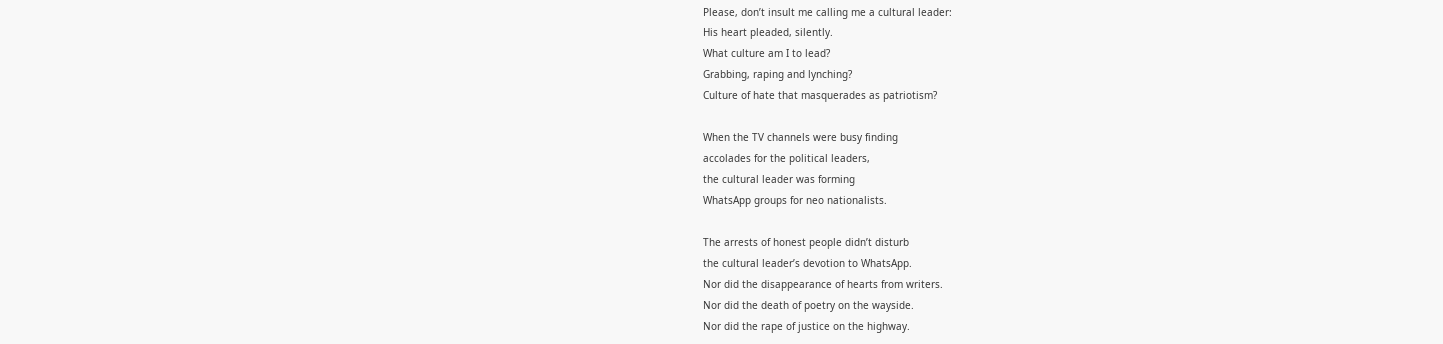Please, don’t insult me calling me a cultural leader:
His heart pleaded, silently.
What culture am I to lead?
Grabbing, raping and lynching?
Culture of hate that masquerades as patriotism?

When the TV channels were busy finding
accolades for the political leaders,
the cultural leader was forming
WhatsApp groups for neo nationalists.

The arrests of honest people didn’t disturb
the cultural leader’s devotion to WhatsApp.
Nor did the disappearance of hearts from writers.
Nor did the death of poetry on the wayside.
Nor did the rape of justice on the highway.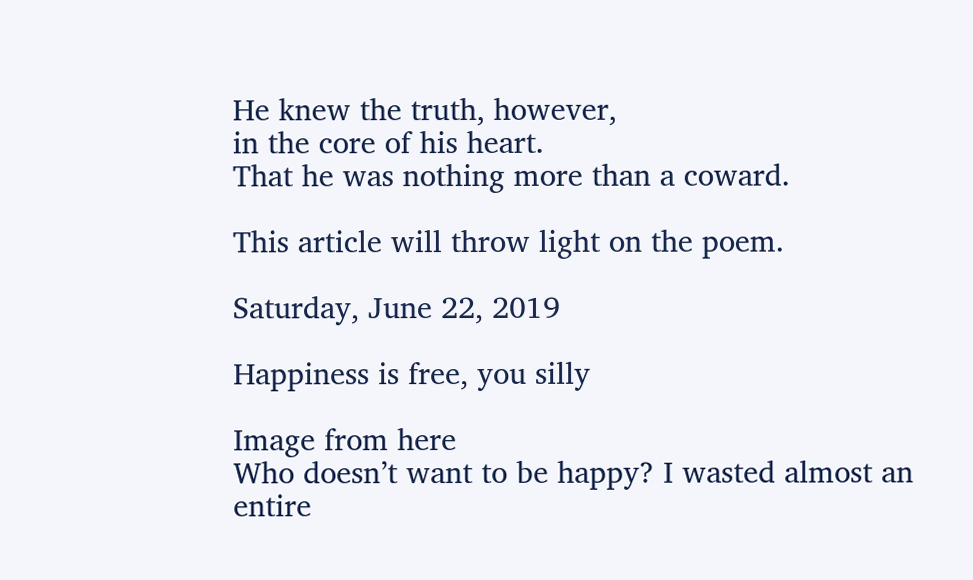He knew the truth, however,
in the core of his heart.
That he was nothing more than a coward.

This article will throw light on the poem.

Saturday, June 22, 2019

Happiness is free, you silly

Image from here
Who doesn’t want to be happy? I wasted almost an entire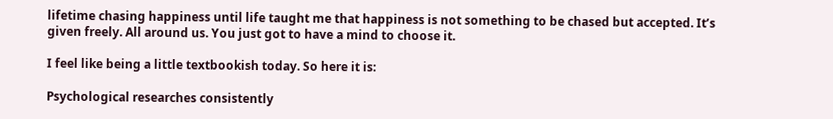lifetime chasing happiness until life taught me that happiness is not something to be chased but accepted. It’s given freely. All around us. You just got to have a mind to choose it.

I feel like being a little textbookish today. So here it is:

Psychological researches consistently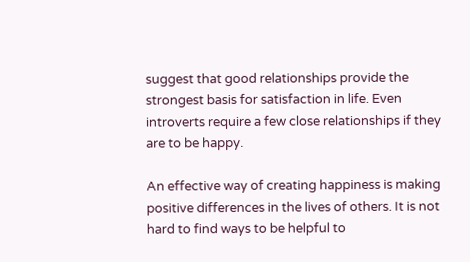suggest that good relationships provide the strongest basis for satisfaction in life. Even introverts require a few close relationships if they are to be happy.

An effective way of creating happiness is making positive differences in the lives of others. It is not hard to find ways to be helpful to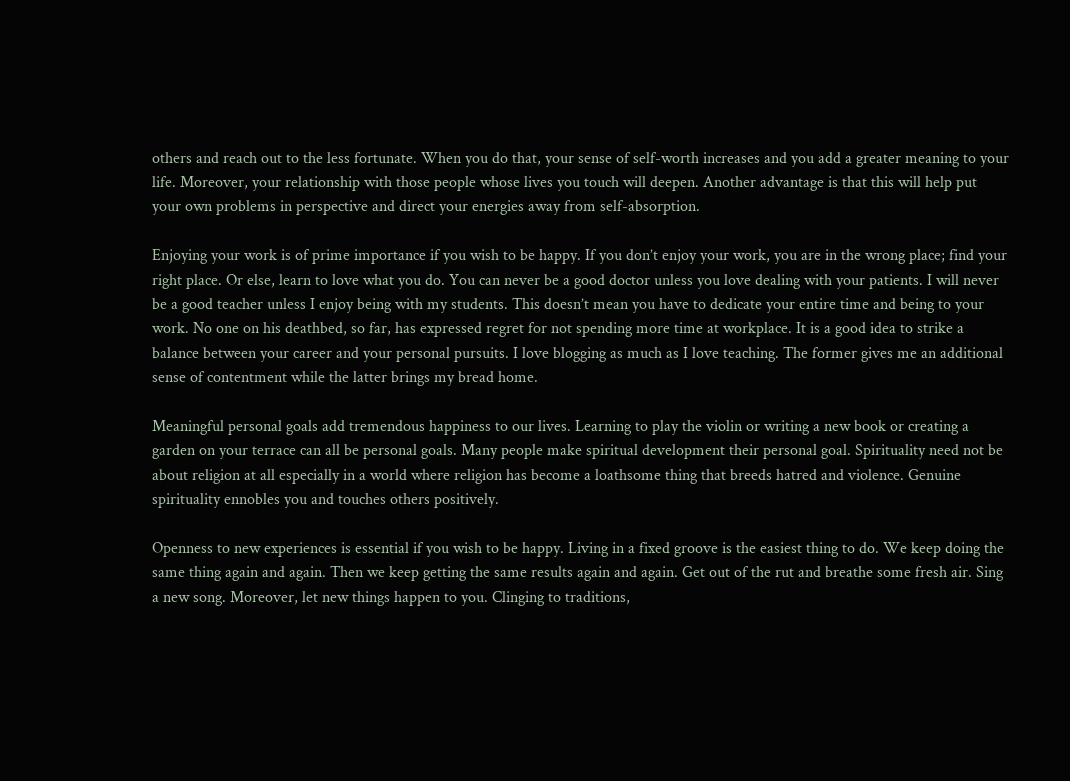others and reach out to the less fortunate. When you do that, your sense of self-worth increases and you add a greater meaning to your life. Moreover, your relationship with those people whose lives you touch will deepen. Another advantage is that this will help put your own problems in perspective and direct your energies away from self-absorption.

Enjoying your work is of prime importance if you wish to be happy. If you don’t enjoy your work, you are in the wrong place; find your right place. Or else, learn to love what you do. You can never be a good doctor unless you love dealing with your patients. I will never be a good teacher unless I enjoy being with my students. This doesn’t mean you have to dedicate your entire time and being to your work. No one on his deathbed, so far, has expressed regret for not spending more time at workplace. It is a good idea to strike a balance between your career and your personal pursuits. I love blogging as much as I love teaching. The former gives me an additional sense of contentment while the latter brings my bread home.

Meaningful personal goals add tremendous happiness to our lives. Learning to play the violin or writing a new book or creating a garden on your terrace can all be personal goals. Many people make spiritual development their personal goal. Spirituality need not be about religion at all especially in a world where religion has become a loathsome thing that breeds hatred and violence. Genuine spirituality ennobles you and touches others positively.

Openness to new experiences is essential if you wish to be happy. Living in a fixed groove is the easiest thing to do. We keep doing the same thing again and again. Then we keep getting the same results again and again. Get out of the rut and breathe some fresh air. Sing a new song. Moreover, let new things happen to you. Clinging to traditions,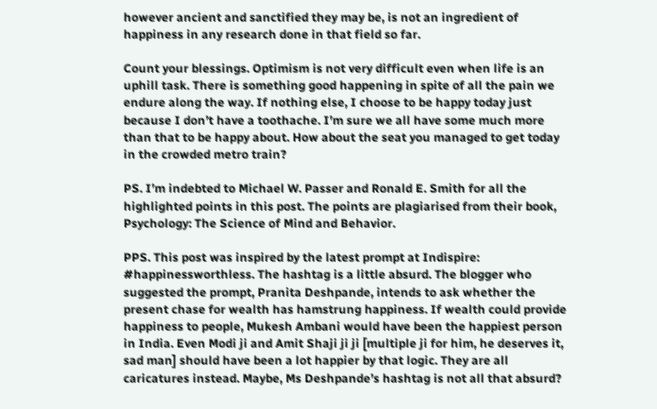however ancient and sanctified they may be, is not an ingredient of happiness in any research done in that field so far.

Count your blessings. Optimism is not very difficult even when life is an uphill task. There is something good happening in spite of all the pain we endure along the way. If nothing else, I choose to be happy today just because I don’t have a toothache. I’m sure we all have some much more than that to be happy about. How about the seat you managed to get today in the crowded metro train?

PS. I’m indebted to Michael W. Passer and Ronald E. Smith for all the highlighted points in this post. The points are plagiarised from their book, Psychology: The Science of Mind and Behavior.

PPS. This post was inspired by the latest prompt at Indispire: #happinessworthless. The hashtag is a little absurd. The blogger who suggested the prompt, Pranita Deshpande, intends to ask whether the present chase for wealth has hamstrung happiness. If wealth could provide happiness to people, Mukesh Ambani would have been the happiest person in India. Even Modi ji and Amit Shaji ji ji [multiple ji for him, he deserves it, sad man] should have been a lot happier by that logic. They are all caricatures instead. Maybe, Ms Deshpande’s hashtag is not all that absurd?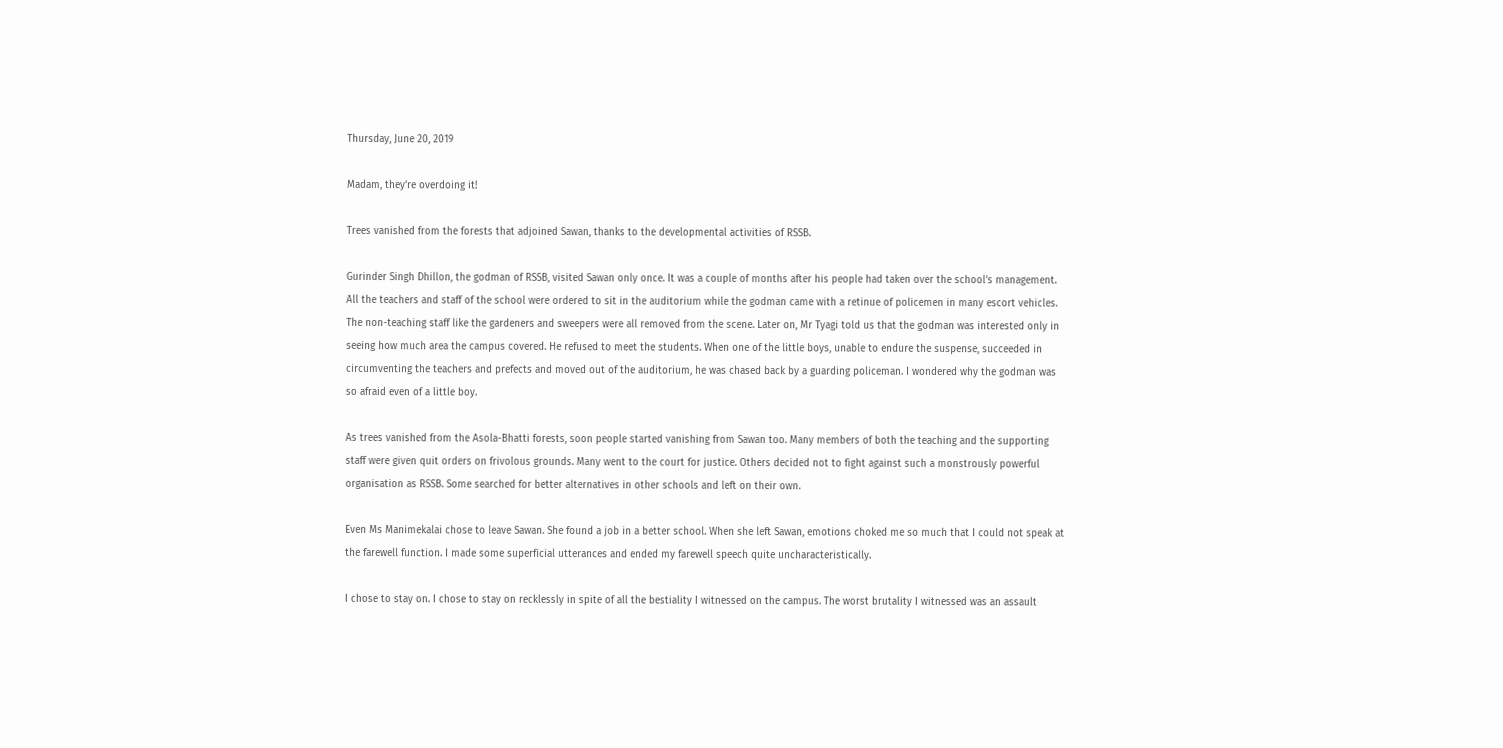Thursday, June 20, 2019

Madam, they're overdoing it!

Trees vanished from the forests that adjoined Sawan, thanks to the developmental activities of RSSB.

Gurinder Singh Dhillon, the godman of RSSB, visited Sawan only once. It was a couple of months after his people had taken over the school’s management. All the teachers and staff of the school were ordered to sit in the auditorium while the godman came with a retinue of policemen in many escort vehicles. The non-teaching staff like the gardeners and sweepers were all removed from the scene. Later on, Mr Tyagi told us that the godman was interested only in seeing how much area the campus covered. He refused to meet the students. When one of the little boys, unable to endure the suspense, succeeded in circumventing the teachers and prefects and moved out of the auditorium, he was chased back by a guarding policeman. I wondered why the godman was so afraid even of a little boy.

As trees vanished from the Asola-Bhatti forests, soon people started vanishing from Sawan too. Many members of both the teaching and the supporting staff were given quit orders on frivolous grounds. Many went to the court for justice. Others decided not to fight against such a monstrously powerful organisation as RSSB. Some searched for better alternatives in other schools and left on their own.

Even Ms Manimekalai chose to leave Sawan. She found a job in a better school. When she left Sawan, emotions choked me so much that I could not speak at the farewell function. I made some superficial utterances and ended my farewell speech quite uncharacteristically.

I chose to stay on. I chose to stay on recklessly in spite of all the bestiality I witnessed on the campus. The worst brutality I witnessed was an assault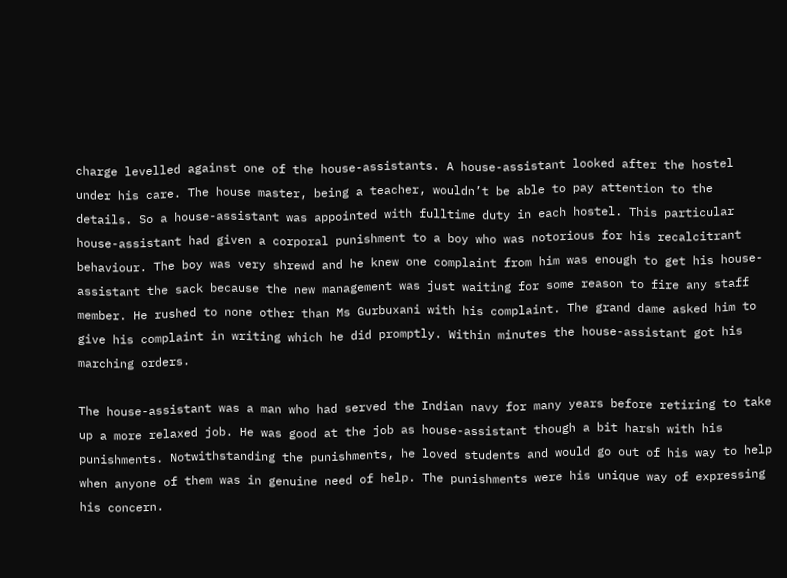charge levelled against one of the house-assistants. A house-assistant looked after the hostel under his care. The house master, being a teacher, wouldn’t be able to pay attention to the details. So a house-assistant was appointed with fulltime duty in each hostel. This particular house-assistant had given a corporal punishment to a boy who was notorious for his recalcitrant behaviour. The boy was very shrewd and he knew one complaint from him was enough to get his house-assistant the sack because the new management was just waiting for some reason to fire any staff member. He rushed to none other than Ms Gurbuxani with his complaint. The grand dame asked him to give his complaint in writing which he did promptly. Within minutes the house-assistant got his marching orders.

The house-assistant was a man who had served the Indian navy for many years before retiring to take up a more relaxed job. He was good at the job as house-assistant though a bit harsh with his punishments. Notwithstanding the punishments, he loved students and would go out of his way to help when anyone of them was in genuine need of help. The punishments were his unique way of expressing his concern.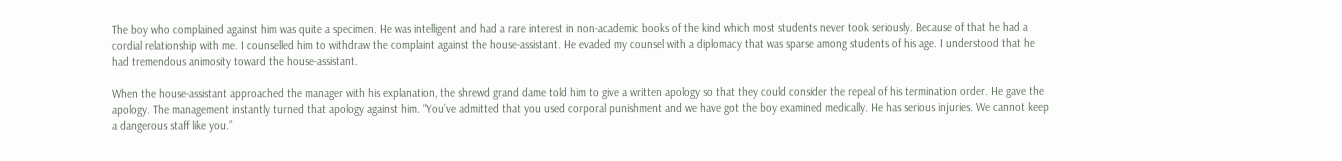The boy who complained against him was quite a specimen. He was intelligent and had a rare interest in non-academic books of the kind which most students never took seriously. Because of that he had a cordial relationship with me. I counselled him to withdraw the complaint against the house-assistant. He evaded my counsel with a diplomacy that was sparse among students of his age. I understood that he had tremendous animosity toward the house-assistant.

When the house-assistant approached the manager with his explanation, the shrewd grand dame told him to give a written apology so that they could consider the repeal of his termination order. He gave the apology. The management instantly turned that apology against him. “You’ve admitted that you used corporal punishment and we have got the boy examined medically. He has serious injuries. We cannot keep a dangerous staff like you.”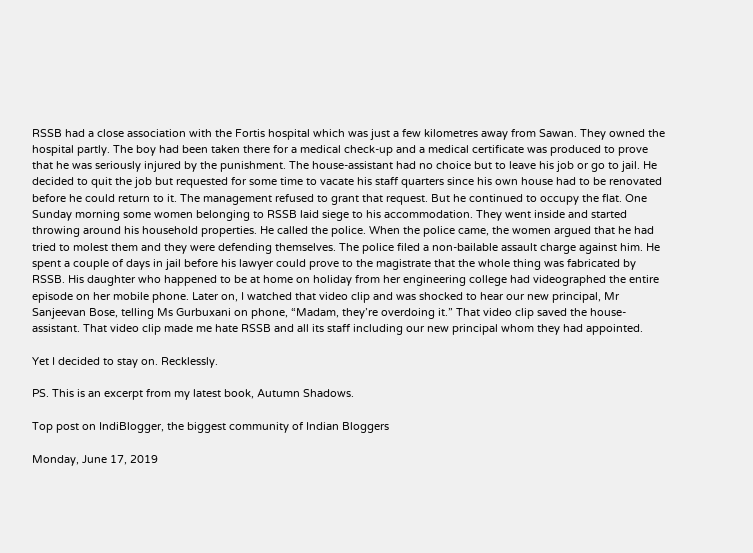RSSB had a close association with the Fortis hospital which was just a few kilometres away from Sawan. They owned the hospital partly. The boy had been taken there for a medical check-up and a medical certificate was produced to prove that he was seriously injured by the punishment. The house-assistant had no choice but to leave his job or go to jail. He decided to quit the job but requested for some time to vacate his staff quarters since his own house had to be renovated before he could return to it. The management refused to grant that request. But he continued to occupy the flat. One Sunday morning some women belonging to RSSB laid siege to his accommodation. They went inside and started throwing around his household properties. He called the police. When the police came, the women argued that he had tried to molest them and they were defending themselves. The police filed a non-bailable assault charge against him. He spent a couple of days in jail before his lawyer could prove to the magistrate that the whole thing was fabricated by RSSB. His daughter who happened to be at home on holiday from her engineering college had videographed the entire episode on her mobile phone. Later on, I watched that video clip and was shocked to hear our new principal, Mr Sanjeevan Bose, telling Ms Gurbuxani on phone, “Madam, they’re overdoing it.” That video clip saved the house-assistant. That video clip made me hate RSSB and all its staff including our new principal whom they had appointed.

Yet I decided to stay on. Recklessly.

PS. This is an excerpt from my latest book, Autumn Shadows.

Top post on IndiBlogger, the biggest community of Indian Bloggers

Monday, June 17, 2019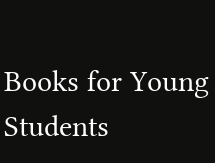Books for Young Students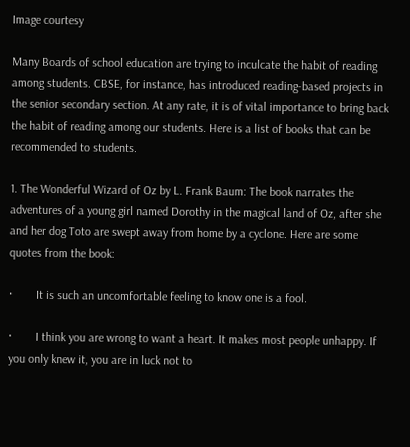Image courtesy

Many Boards of school education are trying to inculcate the habit of reading among students. CBSE, for instance, has introduced reading-based projects in the senior secondary section. At any rate, it is of vital importance to bring back the habit of reading among our students. Here is a list of books that can be recommended to students.

1. The Wonderful Wizard of Oz by L. Frank Baum: The book narrates the adventures of a young girl named Dorothy in the magical land of Oz, after she and her dog Toto are swept away from home by a cyclone. Here are some quotes from the book:

·        It is such an uncomfortable feeling to know one is a fool.

·        I think you are wrong to want a heart. It makes most people unhappy. If you only knew it, you are in luck not to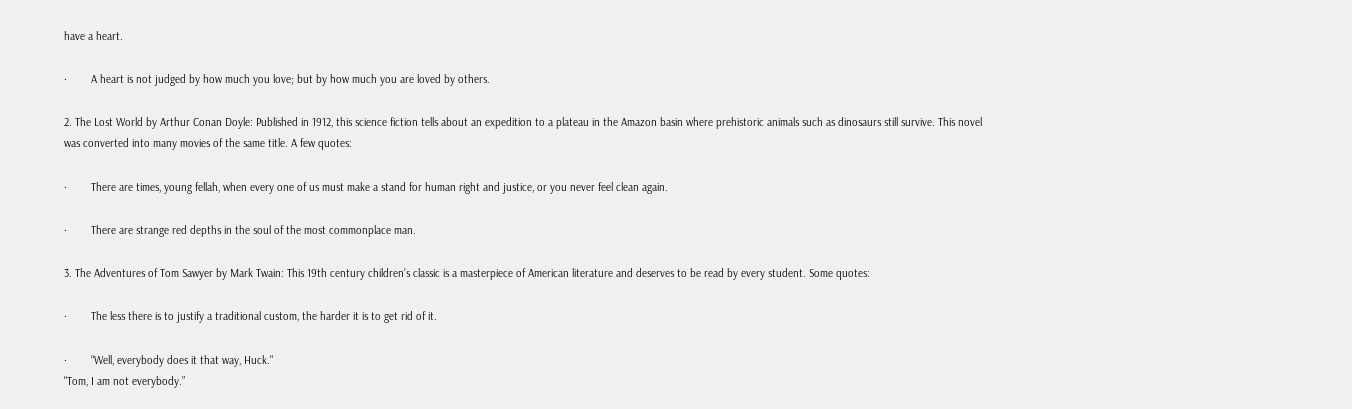have a heart.

·        A heart is not judged by how much you love; but by how much you are loved by others.

2. The Lost World by Arthur Conan Doyle: Published in 1912, this science fiction tells about an expedition to a plateau in the Amazon basin where prehistoric animals such as dinosaurs still survive. This novel was converted into many movies of the same title. A few quotes:

·        There are times, young fellah, when every one of us must make a stand for human right and justice, or you never feel clean again.

·        There are strange red depths in the soul of the most commonplace man.

3. The Adventures of Tom Sawyer by Mark Twain: This 19th century children’s classic is a masterpiece of American literature and deserves to be read by every student. Some quotes:

·        The less there is to justify a traditional custom, the harder it is to get rid of it.

·        “Well, everybody does it that way, Huck."
"Tom, I am not everybody.”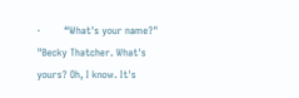·        “What's your name?"
"Becky Thatcher. What's yours? Oh, I know. It's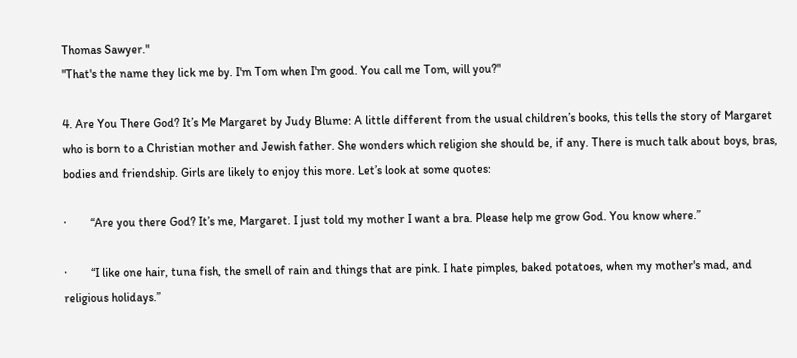Thomas Sawyer."
"That's the name they lick me by. I'm Tom when I'm good. You call me Tom, will you?"

4. Are You There God? It’s Me Margaret by Judy Blume: A little different from the usual children’s books, this tells the story of Margaret who is born to a Christian mother and Jewish father. She wonders which religion she should be, if any. There is much talk about boys, bras, bodies and friendship. Girls are likely to enjoy this more. Let’s look at some quotes:

·        “Are you there God? It’s me, Margaret. I just told my mother I want a bra. Please help me grow God. You know where.”

·        “I like one hair, tuna fish, the smell of rain and things that are pink. I hate pimples, baked potatoes, when my mother's mad, and religious holidays.”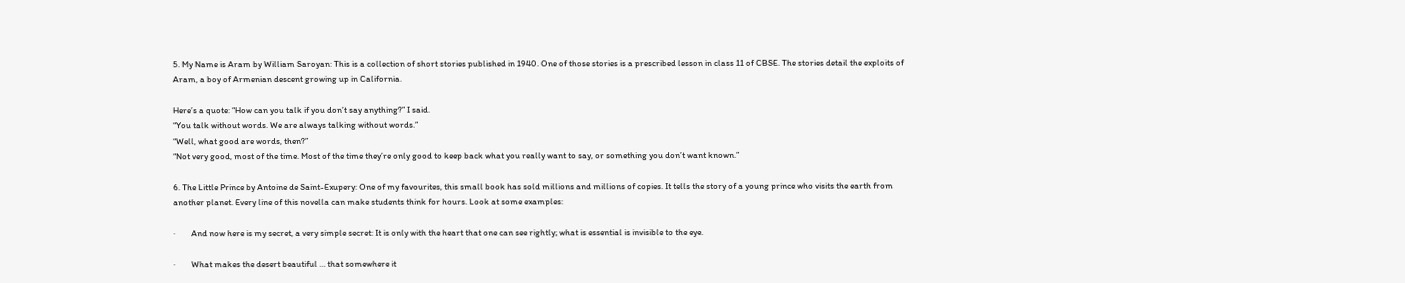5. My Name is Aram by William Saroyan: This is a collection of short stories published in 1940. One of those stories is a prescribed lesson in class 11 of CBSE. The stories detail the exploits of Aram, a boy of Armenian descent growing up in California.

Here’s a quote: “How can you talk if you don’t say anything?” I said.
“You talk without words. We are always talking without words.”
“Well, what good are words, then?”
“Not very good, most of the time. Most of the time they’re only good to keep back what you really want to say, or something you don’t want known.”

6. The Little Prince by Antoine de Saint-Exupery: One of my favourites, this small book has sold millions and millions of copies. It tells the story of a young prince who visits the earth from another planet. Every line of this novella can make students think for hours. Look at some examples:

·        And now here is my secret, a very simple secret: It is only with the heart that one can see rightly; what is essential is invisible to the eye.

·        What makes the desert beautiful … that somewhere it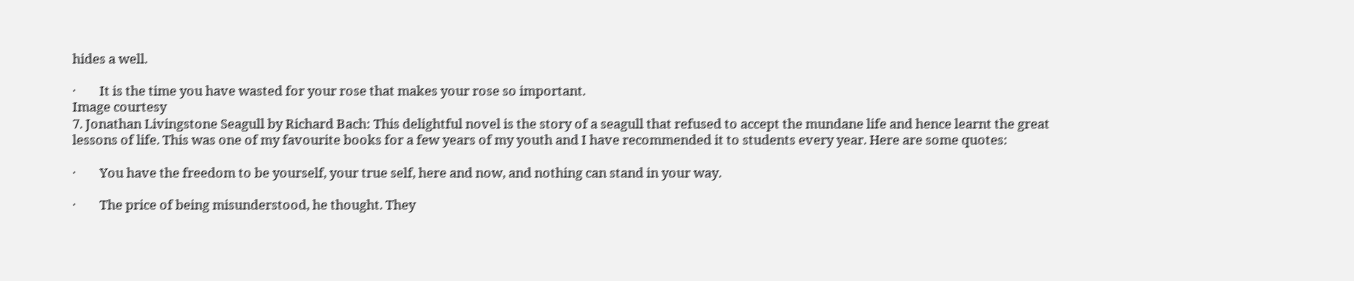hides a well.

·        It is the time you have wasted for your rose that makes your rose so important.
Image courtesy
7. Jonathan Livingstone Seagull by Richard Bach: This delightful novel is the story of a seagull that refused to accept the mundane life and hence learnt the great lessons of life. This was one of my favourite books for a few years of my youth and I have recommended it to students every year. Here are some quotes:

·        You have the freedom to be yourself, your true self, here and now, and nothing can stand in your way.

·        The price of being misunderstood, he thought. They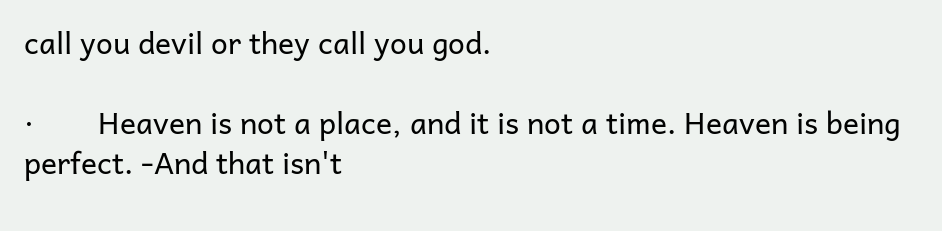call you devil or they call you god.

·        Heaven is not a place, and it is not a time. Heaven is being perfect. -And that isn't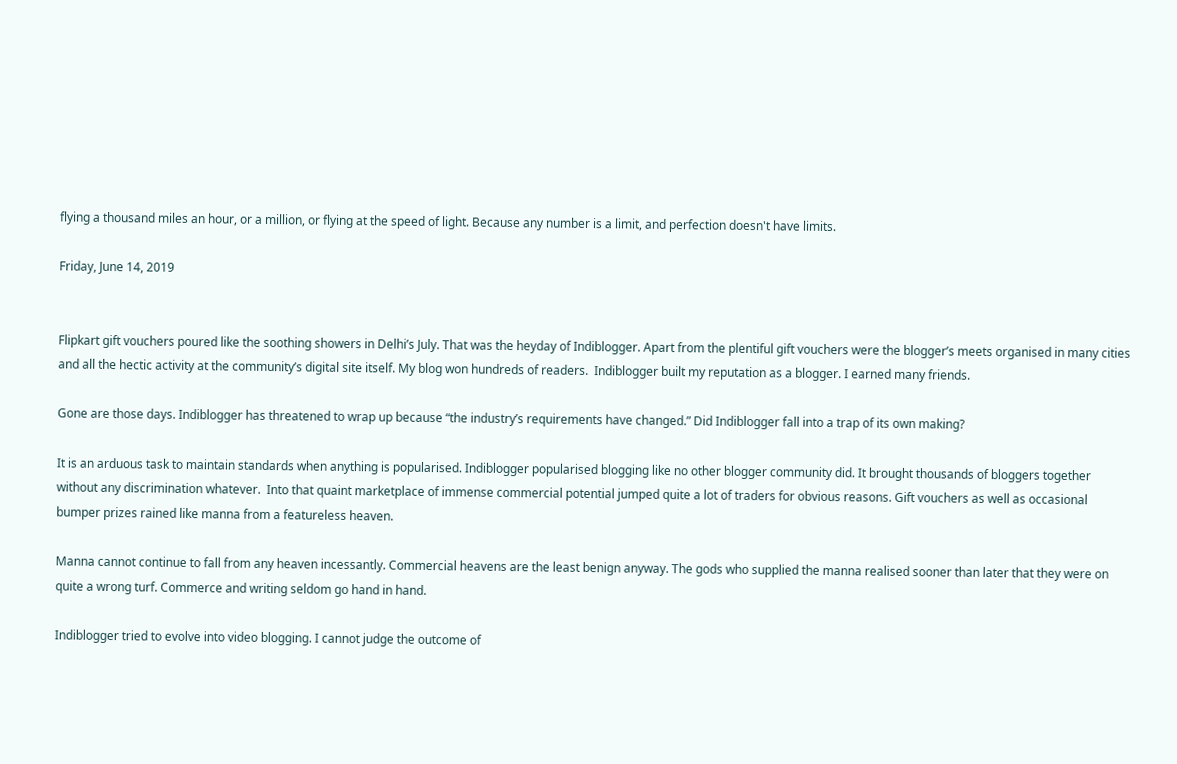flying a thousand miles an hour, or a million, or flying at the speed of light. Because any number is a limit, and perfection doesn't have limits.

Friday, June 14, 2019


Flipkart gift vouchers poured like the soothing showers in Delhi’s July. That was the heyday of Indiblogger. Apart from the plentiful gift vouchers were the blogger’s meets organised in many cities and all the hectic activity at the community’s digital site itself. My blog won hundreds of readers.  Indiblogger built my reputation as a blogger. I earned many friends.

Gone are those days. Indiblogger has threatened to wrap up because “the industry’s requirements have changed.” Did Indiblogger fall into a trap of its own making?

It is an arduous task to maintain standards when anything is popularised. Indiblogger popularised blogging like no other blogger community did. It brought thousands of bloggers together without any discrimination whatever.  Into that quaint marketplace of immense commercial potential jumped quite a lot of traders for obvious reasons. Gift vouchers as well as occasional bumper prizes rained like manna from a featureless heaven.

Manna cannot continue to fall from any heaven incessantly. Commercial heavens are the least benign anyway. The gods who supplied the manna realised sooner than later that they were on quite a wrong turf. Commerce and writing seldom go hand in hand.

Indiblogger tried to evolve into video blogging. I cannot judge the outcome of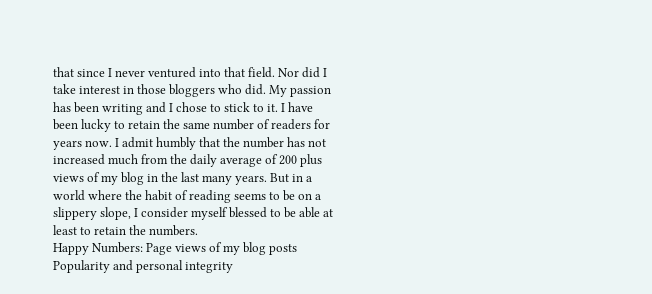that since I never ventured into that field. Nor did I take interest in those bloggers who did. My passion has been writing and I chose to stick to it. I have been lucky to retain the same number of readers for years now. I admit humbly that the number has not increased much from the daily average of 200 plus views of my blog in the last many years. But in a world where the habit of reading seems to be on a slippery slope, I consider myself blessed to be able at least to retain the numbers.
Happy Numbers: Page views of my blog posts
Popularity and personal integrity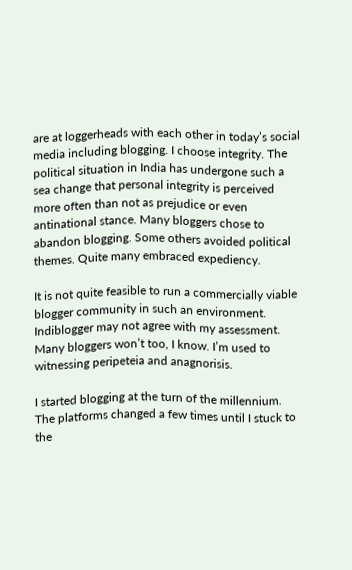are at loggerheads with each other in today’s social media including blogging. I choose integrity. The political situation in India has undergone such a sea change that personal integrity is perceived more often than not as prejudice or even antinational stance. Many bloggers chose to abandon blogging. Some others avoided political themes. Quite many embraced expediency.

It is not quite feasible to run a commercially viable blogger community in such an environment. Indiblogger may not agree with my assessment. Many bloggers won’t too, I know. I’m used to witnessing peripeteia and anagnorisis.

I started blogging at the turn of the millennium. The platforms changed a few times until I stuck to the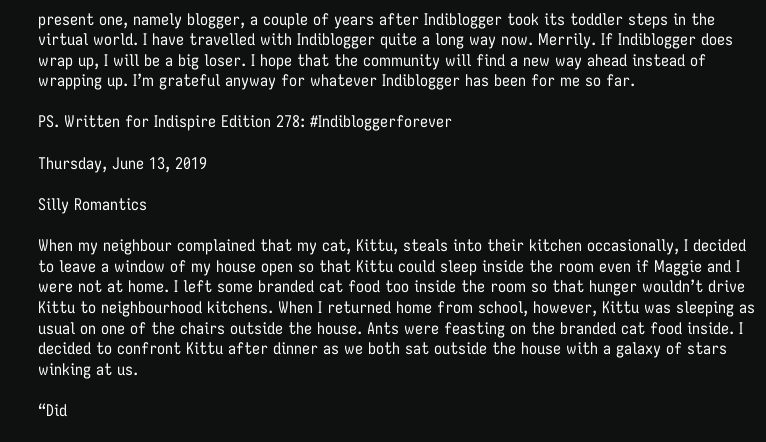present one, namely blogger, a couple of years after Indiblogger took its toddler steps in the virtual world. I have travelled with Indiblogger quite a long way now. Merrily. If Indiblogger does wrap up, I will be a big loser. I hope that the community will find a new way ahead instead of wrapping up. I’m grateful anyway for whatever Indiblogger has been for me so far.

PS. Written for Indispire Edition 278: #Indibloggerforever

Thursday, June 13, 2019

Silly Romantics

When my neighbour complained that my cat, Kittu, steals into their kitchen occasionally, I decided to leave a window of my house open so that Kittu could sleep inside the room even if Maggie and I were not at home. I left some branded cat food too inside the room so that hunger wouldn’t drive Kittu to neighbourhood kitchens. When I returned home from school, however, Kittu was sleeping as usual on one of the chairs outside the house. Ants were feasting on the branded cat food inside. I decided to confront Kittu after dinner as we both sat outside the house with a galaxy of stars winking at us.

“Did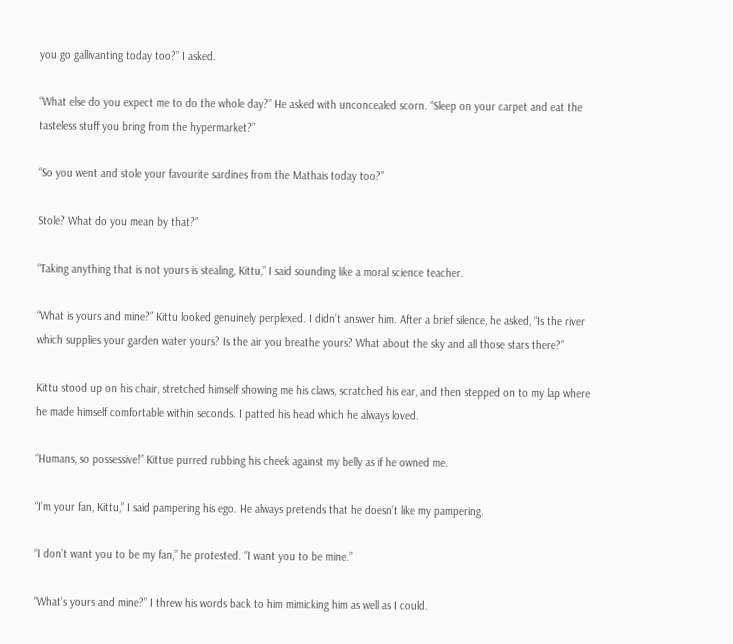you go gallivanting today too?” I asked.

“What else do you expect me to do the whole day?” He asked with unconcealed scorn. “Sleep on your carpet and eat the tasteless stuff you bring from the hypermarket?”

“So you went and stole your favourite sardines from the Mathais today too?”

Stole? What do you mean by that?”

“Taking anything that is not yours is stealing, Kittu,” I said sounding like a moral science teacher.

“What is yours and mine?” Kittu looked genuinely perplexed. I didn’t answer him. After a brief silence, he asked, “Is the river which supplies your garden water yours? Is the air you breathe yours? What about the sky and all those stars there?”

Kittu stood up on his chair, stretched himself showing me his claws, scratched his ear, and then stepped on to my lap where he made himself comfortable within seconds. I patted his head which he always loved.

“Humans, so possessive!” Kittue purred rubbing his cheek against my belly as if he owned me.

“I’m your fan, Kittu,” I said pampering his ego. He always pretends that he doesn’t like my pampering.

“I don’t want you to be my fan,” he protested. “I want you to be mine.”

“What’s yours and mine?” I threw his words back to him mimicking him as well as I could.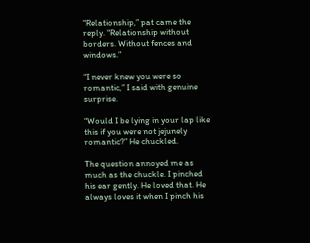“Relationship,” pat came the reply. “Relationship without borders. Without fences and windows.”

“I never knew you were so romantic,” I said with genuine surprise.

“Would I be lying in your lap like this if you were not jejunely romantic?” He chuckled.

The question annoyed me as much as the chuckle. I pinched his ear gently. He loved that. He always loves it when I pinch his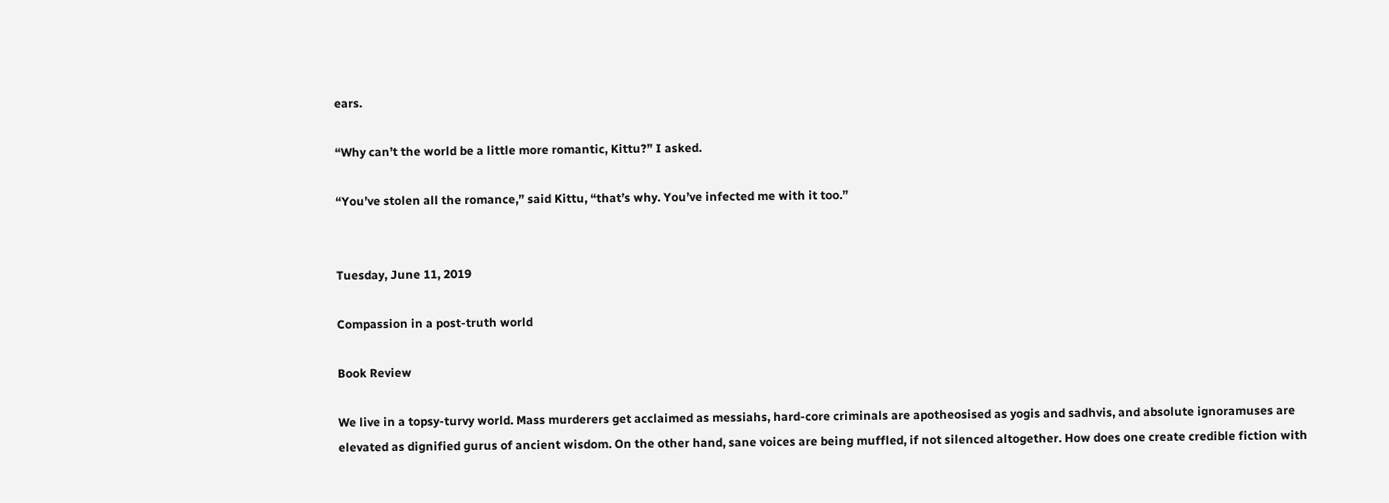ears.

“Why can’t the world be a little more romantic, Kittu?” I asked.

“You’ve stolen all the romance,” said Kittu, “that’s why. You’ve infected me with it too.”


Tuesday, June 11, 2019

Compassion in a post-truth world

Book Review

We live in a topsy-turvy world. Mass murderers get acclaimed as messiahs, hard-core criminals are apotheosised as yogis and sadhvis, and absolute ignoramuses are elevated as dignified gurus of ancient wisdom. On the other hand, sane voices are being muffled, if not silenced altogether. How does one create credible fiction with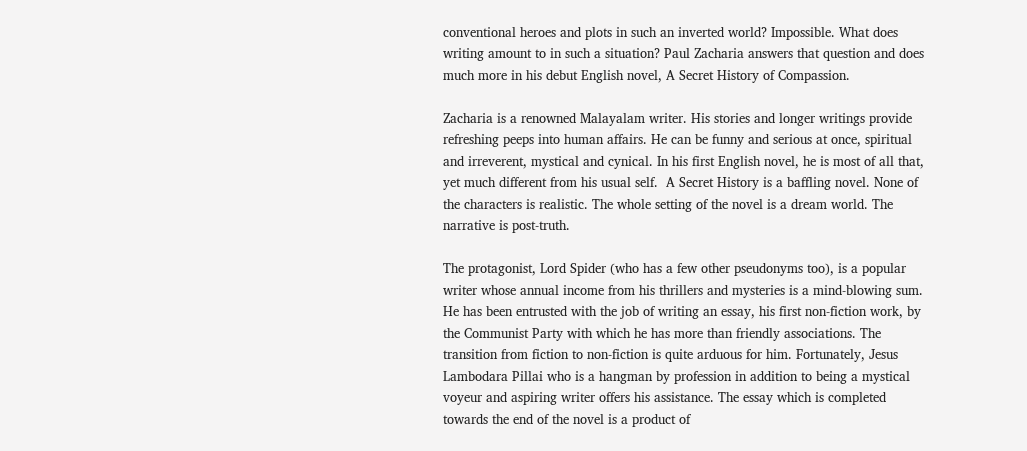conventional heroes and plots in such an inverted world? Impossible. What does writing amount to in such a situation? Paul Zacharia answers that question and does much more in his debut English novel, A Secret History of Compassion.

Zacharia is a renowned Malayalam writer. His stories and longer writings provide refreshing peeps into human affairs. He can be funny and serious at once, spiritual and irreverent, mystical and cynical. In his first English novel, he is most of all that, yet much different from his usual self.  A Secret History is a baffling novel. None of the characters is realistic. The whole setting of the novel is a dream world. The narrative is post-truth.

The protagonist, Lord Spider (who has a few other pseudonyms too), is a popular writer whose annual income from his thrillers and mysteries is a mind-blowing sum. He has been entrusted with the job of writing an essay, his first non-fiction work, by the Communist Party with which he has more than friendly associations. The transition from fiction to non-fiction is quite arduous for him. Fortunately, Jesus Lambodara Pillai who is a hangman by profession in addition to being a mystical voyeur and aspiring writer offers his assistance. The essay which is completed towards the end of the novel is a product of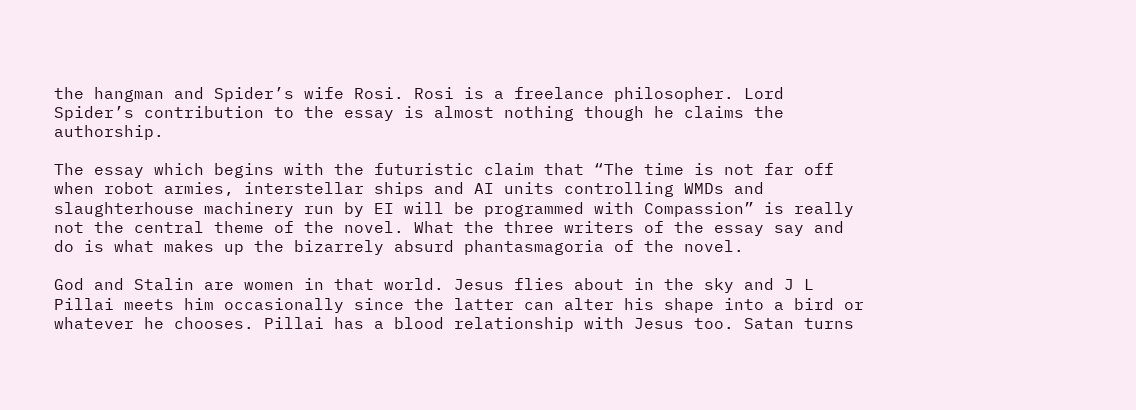the hangman and Spider’s wife Rosi. Rosi is a freelance philosopher. Lord Spider’s contribution to the essay is almost nothing though he claims the authorship.

The essay which begins with the futuristic claim that “The time is not far off when robot armies, interstellar ships and AI units controlling WMDs and slaughterhouse machinery run by EI will be programmed with Compassion” is really not the central theme of the novel. What the three writers of the essay say and do is what makes up the bizarrely absurd phantasmagoria of the novel.

God and Stalin are women in that world. Jesus flies about in the sky and J L Pillai meets him occasionally since the latter can alter his shape into a bird or whatever he chooses. Pillai has a blood relationship with Jesus too. Satan turns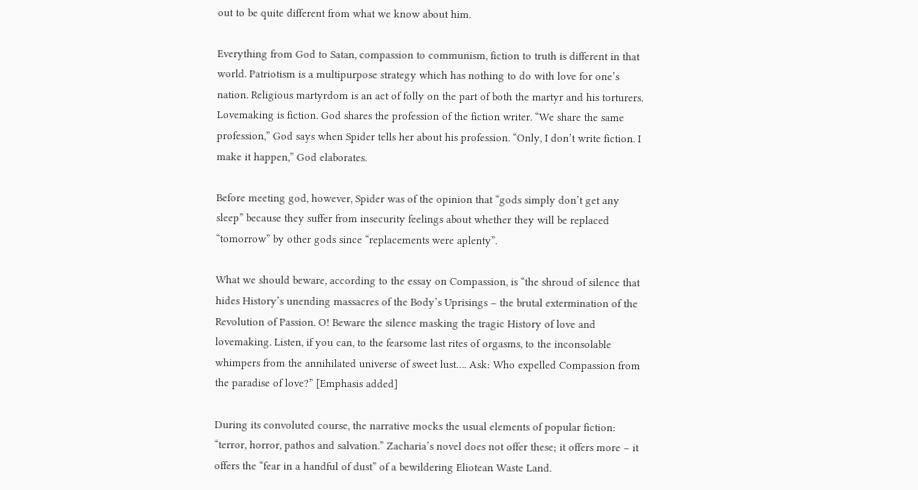out to be quite different from what we know about him.

Everything from God to Satan, compassion to communism, fiction to truth is different in that world. Patriotism is a multipurpose strategy which has nothing to do with love for one’s nation. Religious martyrdom is an act of folly on the part of both the martyr and his torturers. Lovemaking is fiction. God shares the profession of the fiction writer. “We share the same profession,” God says when Spider tells her about his profession. “Only, I don’t write fiction. I make it happen,” God elaborates.

Before meeting god, however, Spider was of the opinion that “gods simply don’t get any sleep” because they suffer from insecurity feelings about whether they will be replaced “tomorrow” by other gods since “replacements were aplenty”.

What we should beware, according to the essay on Compassion, is “the shroud of silence that hides History’s unending massacres of the Body’s Uprisings – the brutal extermination of the Revolution of Passion. O! Beware the silence masking the tragic History of love and lovemaking. Listen, if you can, to the fearsome last rites of orgasms, to the inconsolable whimpers from the annihilated universe of sweet lust…. Ask: Who expelled Compassion from the paradise of love?” [Emphasis added]

During its convoluted course, the narrative mocks the usual elements of popular fiction: “terror, horror, pathos and salvation.” Zacharia’s novel does not offer these; it offers more – it offers the “fear in a handful of dust” of a bewildering Eliotean Waste Land.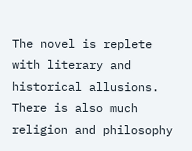The novel is replete with literary and historical allusions. There is also much religion and philosophy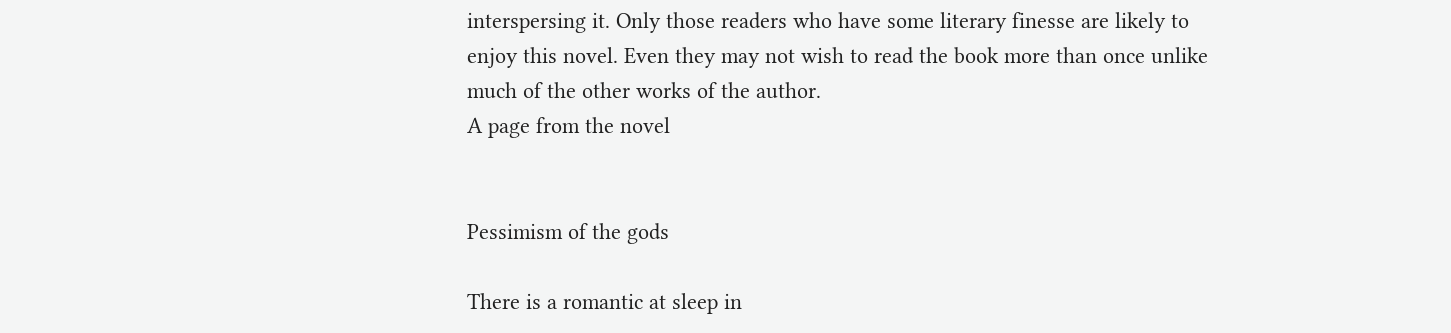interspersing it. Only those readers who have some literary finesse are likely to enjoy this novel. Even they may not wish to read the book more than once unlike much of the other works of the author.
A page from the novel


Pessimism of the gods

There is a romantic at sleep in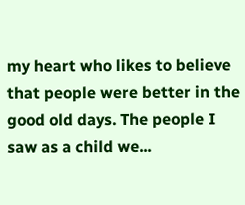my heart who likes to believe that people were better in the good old days. The people I saw as a child we...